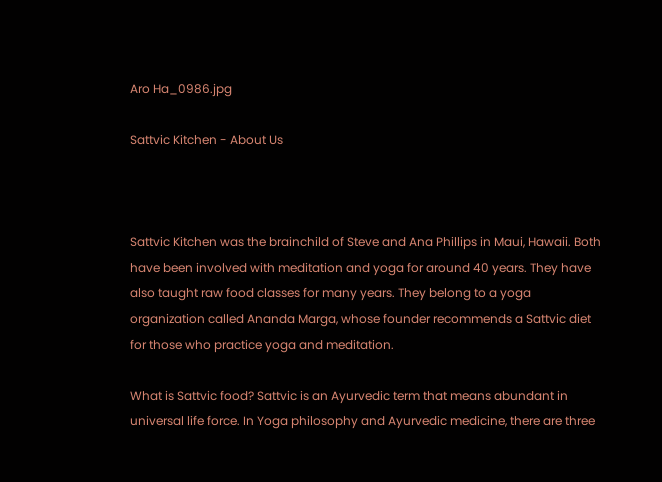Aro Ha_0986.jpg

Sattvic Kitchen - About Us



Sattvic Kitchen was the brainchild of Steve and Ana Phillips in Maui, Hawaii. Both have been involved with meditation and yoga for around 40 years. They have also taught raw food classes for many years. They belong to a yoga organization called Ananda Marga, whose founder recommends a Sattvic diet for those who practice yoga and meditation.

What is Sattvic food? Sattvic is an Ayurvedic term that means abundant in universal life force. In Yoga philosophy and Ayurvedic medicine, there are three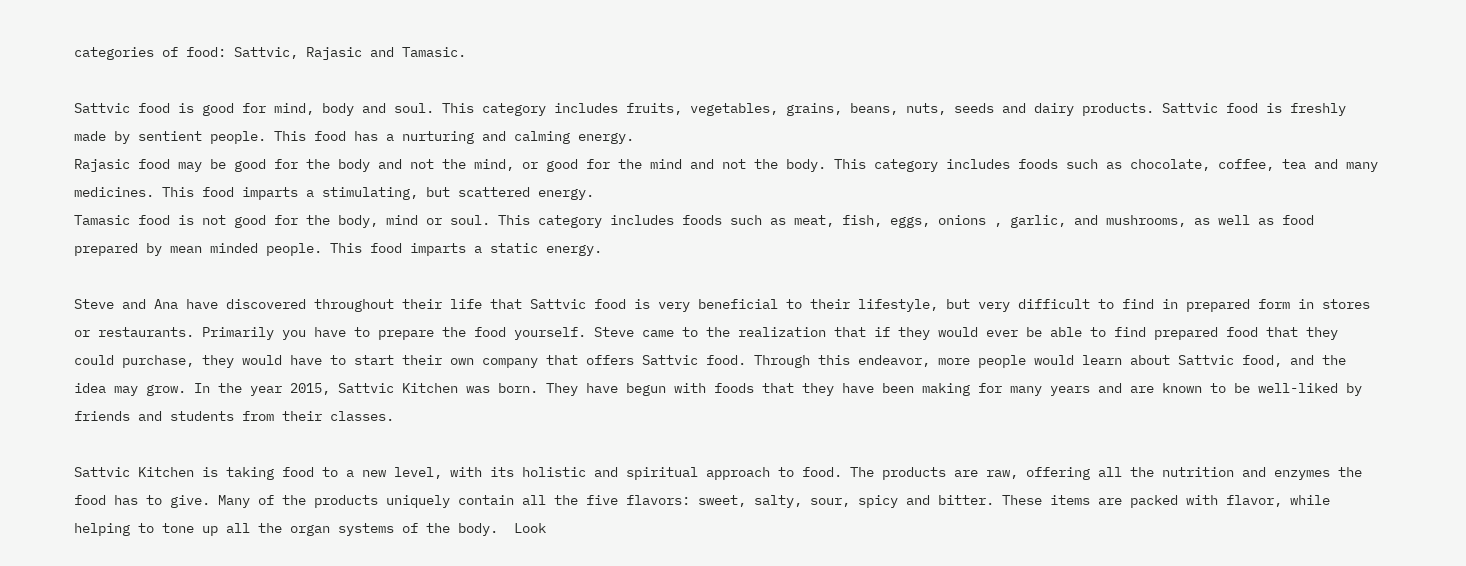categories of food: Sattvic, Rajasic and Tamasic.

Sattvic food is good for mind, body and soul. This category includes fruits, vegetables, grains, beans, nuts, seeds and dairy products. Sattvic food is freshly made by sentient people. This food has a nurturing and calming energy.
Rajasic food may be good for the body and not the mind, or good for the mind and not the body. This category includes foods such as chocolate, coffee, tea and many medicines. This food imparts a stimulating, but scattered energy.
Tamasic food is not good for the body, mind or soul. This category includes foods such as meat, fish, eggs, onions , garlic, and mushrooms, as well as food prepared by mean minded people. This food imparts a static energy.

Steve and Ana have discovered throughout their life that Sattvic food is very beneficial to their lifestyle, but very difficult to find in prepared form in stores or restaurants. Primarily you have to prepare the food yourself. Steve came to the realization that if they would ever be able to find prepared food that they could purchase, they would have to start their own company that offers Sattvic food. Through this endeavor, more people would learn about Sattvic food, and the idea may grow. In the year 2015, Sattvic Kitchen was born. They have begun with foods that they have been making for many years and are known to be well-liked by friends and students from their classes.

Sattvic Kitchen is taking food to a new level, with its holistic and spiritual approach to food. The products are raw, offering all the nutrition and enzymes the food has to give. Many of the products uniquely contain all the five flavors: sweet, salty, sour, spicy and bitter. These items are packed with flavor, while helping to tone up all the organ systems of the body.  Look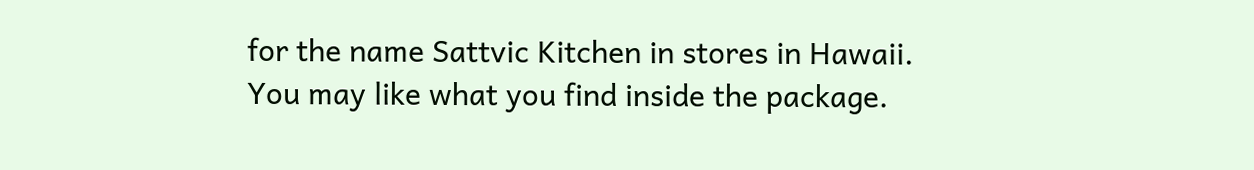for the name Sattvic Kitchen in stores in Hawaii. You may like what you find inside the package.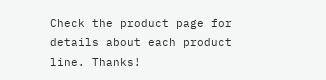Check the product page for details about each product line. Thanks!